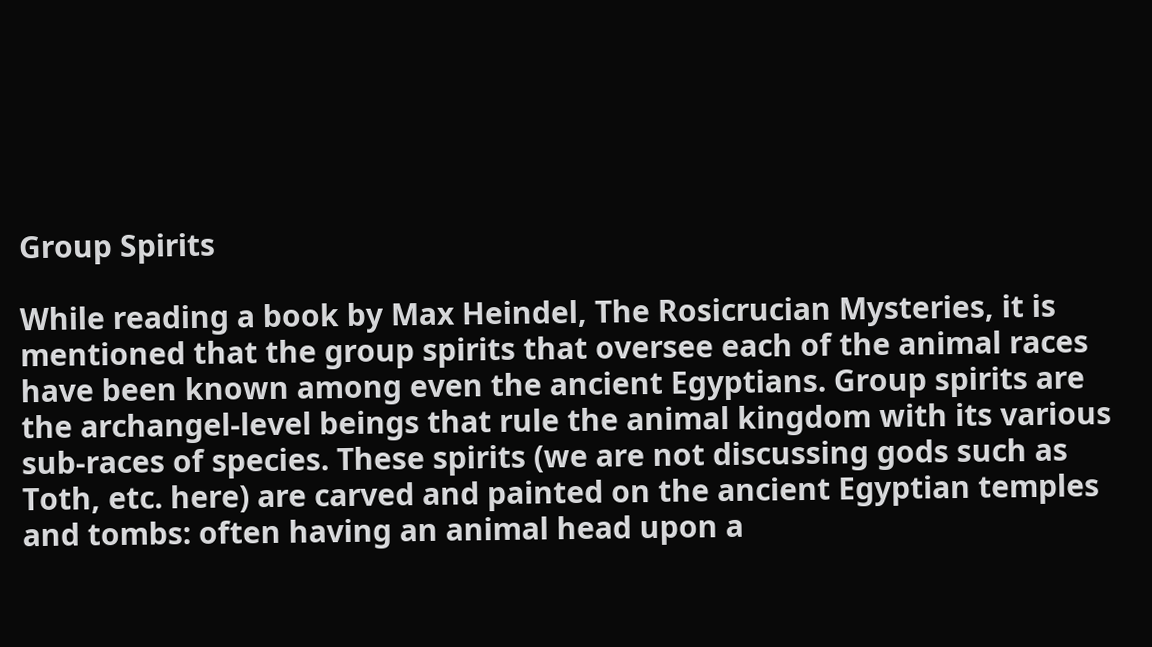Group Spirits

While reading a book by Max Heindel, The Rosicrucian Mysteries, it is mentioned that the group spirits that oversee each of the animal races have been known among even the ancient Egyptians. Group spirits are the archangel-level beings that rule the animal kingdom with its various sub-races of species. These spirits (we are not discussing gods such as Toth, etc. here) are carved and painted on the ancient Egyptian temples and tombs: often having an animal head upon a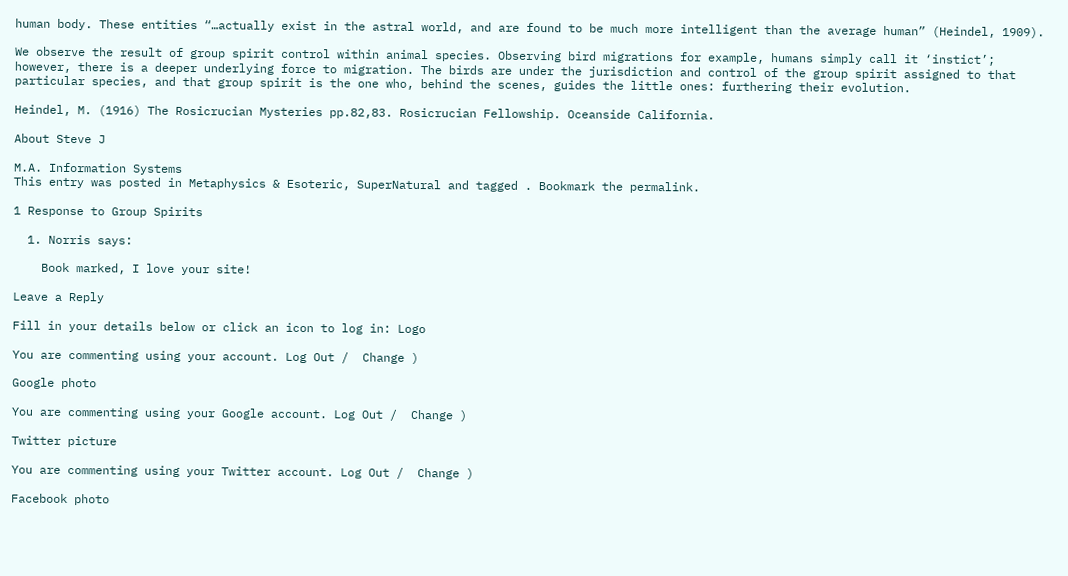human body. These entities “…actually exist in the astral world, and are found to be much more intelligent than the average human” (Heindel, 1909).

We observe the result of group spirit control within animal species. Observing bird migrations for example, humans simply call it ‘instict’; however, there is a deeper underlying force to migration. The birds are under the jurisdiction and control of the group spirit assigned to that particular species, and that group spirit is the one who, behind the scenes, guides the little ones: furthering their evolution.

Heindel, M. (1916) The Rosicrucian Mysteries pp.82,83. Rosicrucian Fellowship. Oceanside California.

About Steve J

M.A. Information Systems
This entry was posted in Metaphysics & Esoteric, SuperNatural and tagged . Bookmark the permalink.

1 Response to Group Spirits

  1. Norris says:

    Book marked, I love your site!

Leave a Reply

Fill in your details below or click an icon to log in: Logo

You are commenting using your account. Log Out /  Change )

Google photo

You are commenting using your Google account. Log Out /  Change )

Twitter picture

You are commenting using your Twitter account. Log Out /  Change )

Facebook photo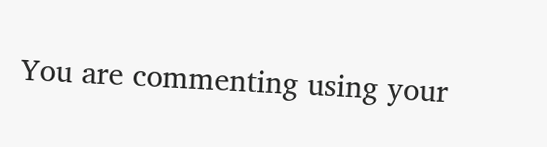You are commenting using your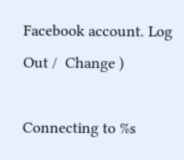Facebook account. Log Out /  Change )

Connecting to %s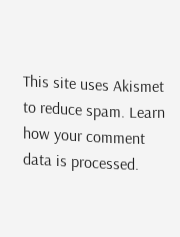This site uses Akismet to reduce spam. Learn how your comment data is processed.